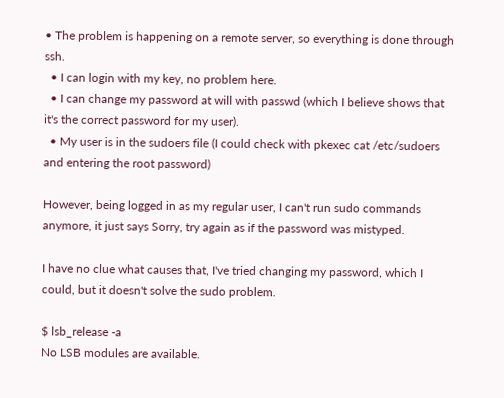• The problem is happening on a remote server, so everything is done through ssh.
  • I can login with my key, no problem here.
  • I can change my password at will with passwd (which I believe shows that it's the correct password for my user).
  • My user is in the sudoers file (I could check with pkexec cat /etc/sudoers and entering the root password)

However, being logged in as my regular user, I can't run sudo commands anymore, it just says Sorry, try again as if the password was mistyped.

I have no clue what causes that, I've tried changing my password, which I could, but it doesn't solve the sudo problem.

$ lsb_release -a
No LSB modules are available.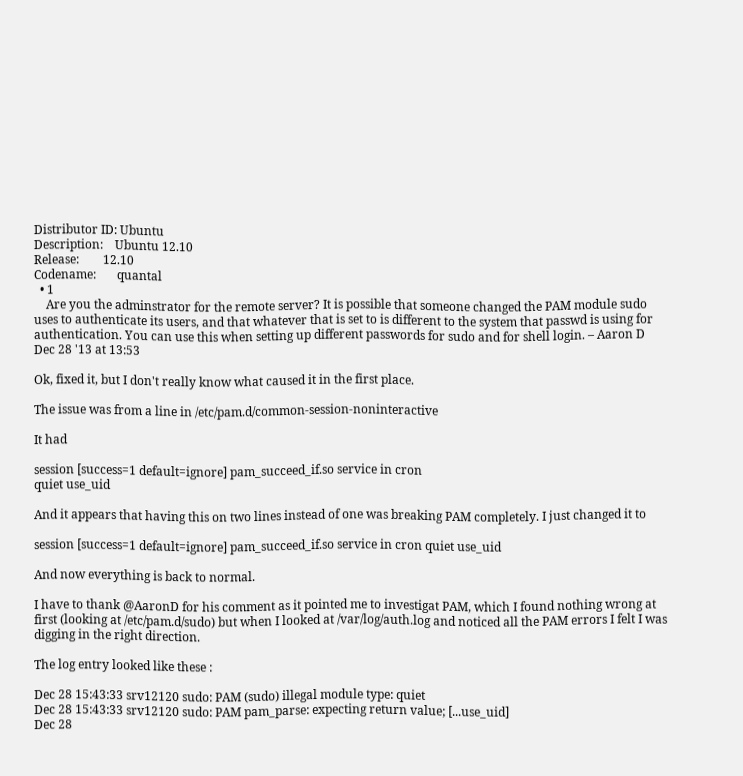Distributor ID: Ubuntu
Description:    Ubuntu 12.10
Release:        12.10
Codename:       quantal
  • 1
    Are you the adminstrator for the remote server? It is possible that someone changed the PAM module sudo uses to authenticate its users, and that whatever that is set to is different to the system that passwd is using for authentication. You can use this when setting up different passwords for sudo and for shell login. – Aaron D Dec 28 '13 at 13:53

Ok, fixed it, but I don't really know what caused it in the first place.

The issue was from a line in /etc/pam.d/common-session-noninteractive

It had

session [success=1 default=ignore] pam_succeed_if.so service in cron
quiet use_uid

And it appears that having this on two lines instead of one was breaking PAM completely. I just changed it to

session [success=1 default=ignore] pam_succeed_if.so service in cron quiet use_uid

And now everything is back to normal.

I have to thank @AaronD for his comment as it pointed me to investigat PAM, which I found nothing wrong at first (looking at /etc/pam.d/sudo) but when I looked at /var/log/auth.log and noticed all the PAM errors I felt I was digging in the right direction.

The log entry looked like these :

Dec 28 15:43:33 srv12120 sudo: PAM (sudo) illegal module type: quiet
Dec 28 15:43:33 srv12120 sudo: PAM pam_parse: expecting return value; [...use_uid]
Dec 28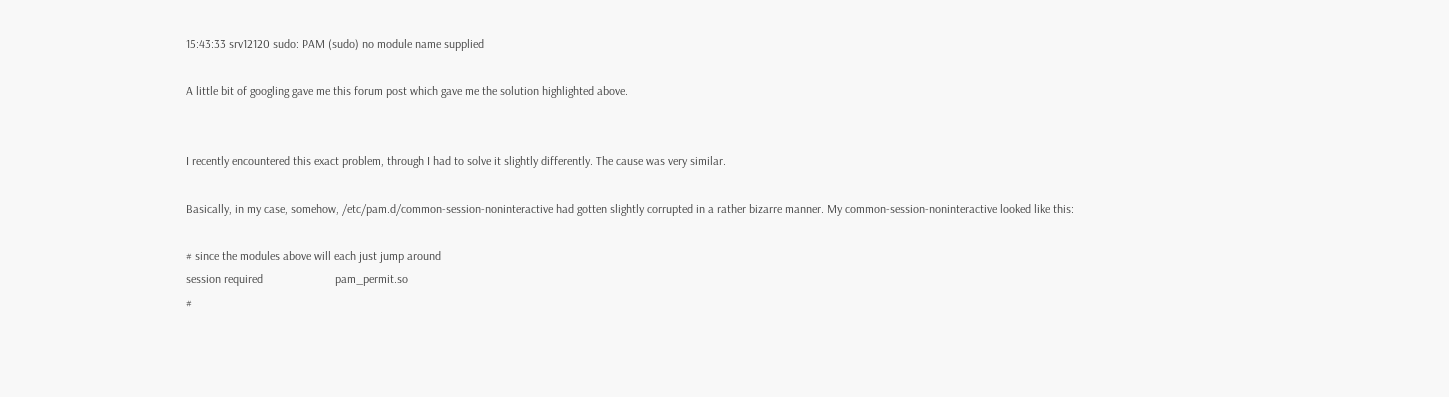15:43:33 srv12120 sudo: PAM (sudo) no module name supplied

A little bit of googling gave me this forum post which gave me the solution highlighted above.


I recently encountered this exact problem, through I had to solve it slightly differently. The cause was very similar.

Basically, in my case, somehow, /etc/pam.d/common-session-noninteractive had gotten slightly corrupted in a rather bizarre manner. My common-session-noninteractive looked like this:

# since the modules above will each just jump around
session required                        pam_permit.so
#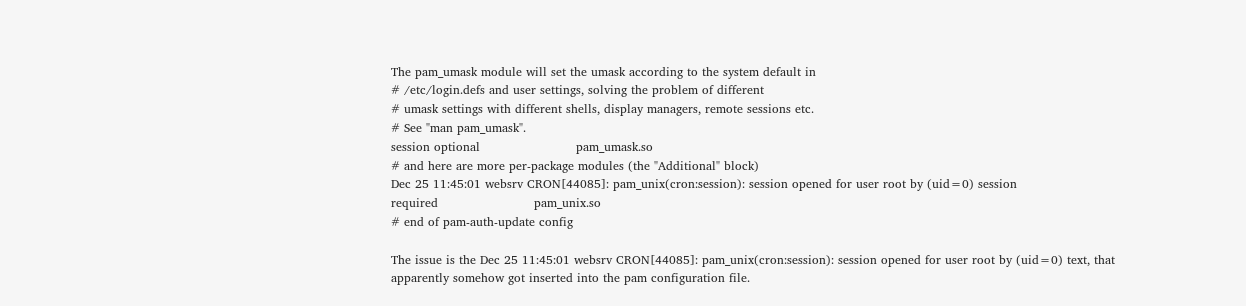The pam_umask module will set the umask according to the system default in
# /etc/login.defs and user settings, solving the problem of different
# umask settings with different shells, display managers, remote sessions etc.
# See "man pam_umask".
session optional                        pam_umask.so
# and here are more per-package modules (the "Additional" block)
Dec 25 11:45:01 websrv CRON[44085]: pam_unix(cron:session): session opened for user root by (uid=0) session
required                        pam_unix.so
# end of pam-auth-update config

The issue is the Dec 25 11:45:01 websrv CRON[44085]: pam_unix(cron:session): session opened for user root by (uid=0) text, that apparently somehow got inserted into the pam configuration file.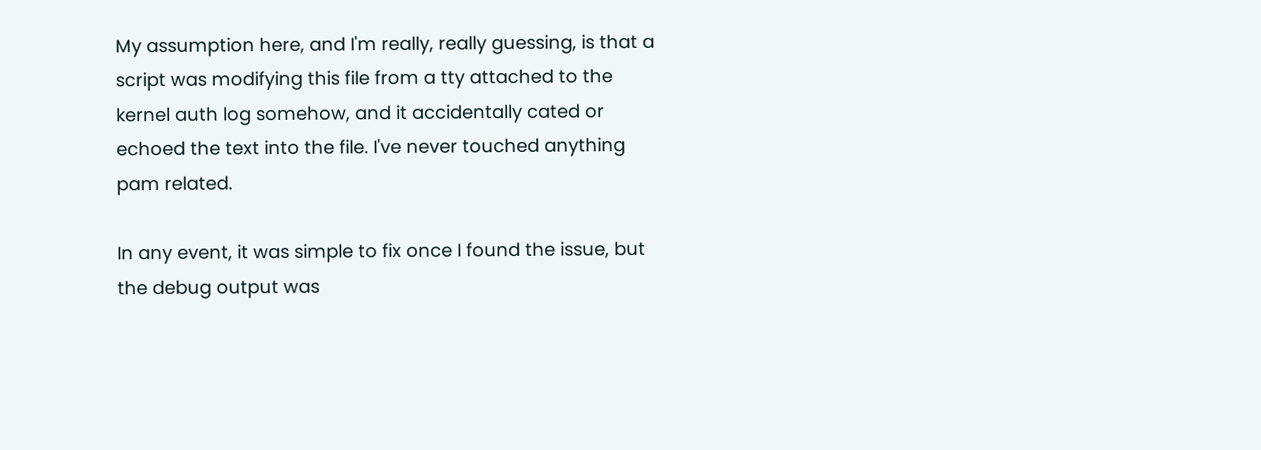My assumption here, and I'm really, really guessing, is that a script was modifying this file from a tty attached to the kernel auth log somehow, and it accidentally cated or echoed the text into the file. I've never touched anything pam related.

In any event, it was simple to fix once I found the issue, but the debug output was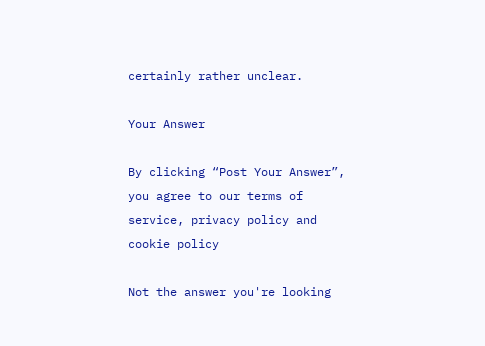certainly rather unclear.

Your Answer

By clicking “Post Your Answer”, you agree to our terms of service, privacy policy and cookie policy

Not the answer you're looking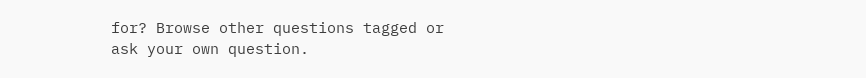for? Browse other questions tagged or ask your own question.